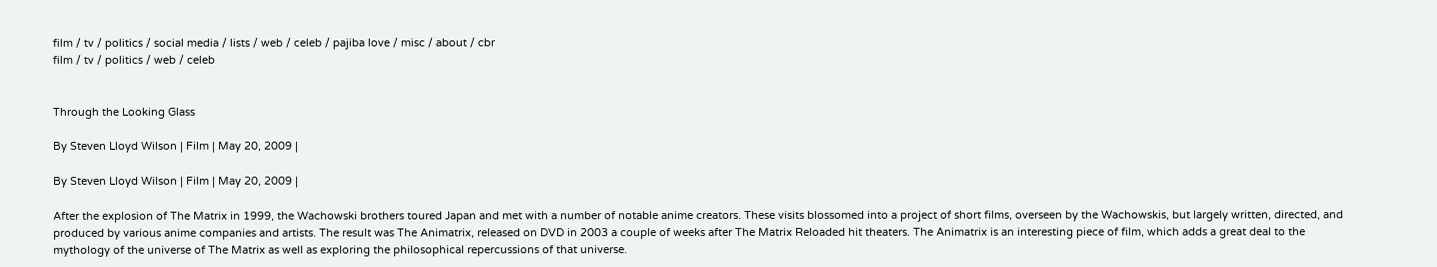film / tv / politics / social media / lists / web / celeb / pajiba love / misc / about / cbr
film / tv / politics / web / celeb


Through the Looking Glass

By Steven Lloyd Wilson | Film | May 20, 2009 |

By Steven Lloyd Wilson | Film | May 20, 2009 |

After the explosion of The Matrix in 1999, the Wachowski brothers toured Japan and met with a number of notable anime creators. These visits blossomed into a project of short films, overseen by the Wachowskis, but largely written, directed, and produced by various anime companies and artists. The result was The Animatrix, released on DVD in 2003 a couple of weeks after The Matrix Reloaded hit theaters. The Animatrix is an interesting piece of film, which adds a great deal to the mythology of the universe of The Matrix as well as exploring the philosophical repercussions of that universe.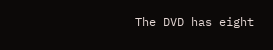The DVD has eight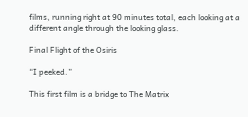films, running right at 90 minutes total, each looking at a different angle through the looking glass.

Final Flight of the Osiris

“I peeked.”

This first film is a bridge to The Matrix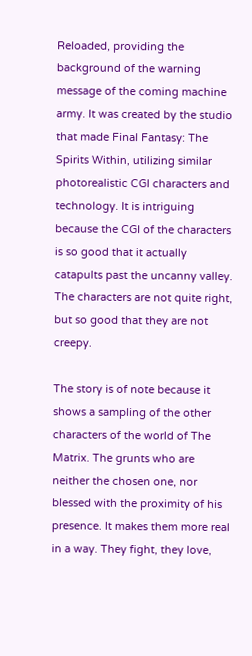Reloaded, providing the background of the warning message of the coming machine army. It was created by the studio that made Final Fantasy: The Spirits Within, utilizing similar photorealistic CGI characters and technology. It is intriguing because the CGI of the characters is so good that it actually catapults past the uncanny valley. The characters are not quite right, but so good that they are not creepy.

The story is of note because it shows a sampling of the other characters of the world of The Matrix. The grunts who are neither the chosen one, nor blessed with the proximity of his presence. It makes them more real in a way. They fight, they love,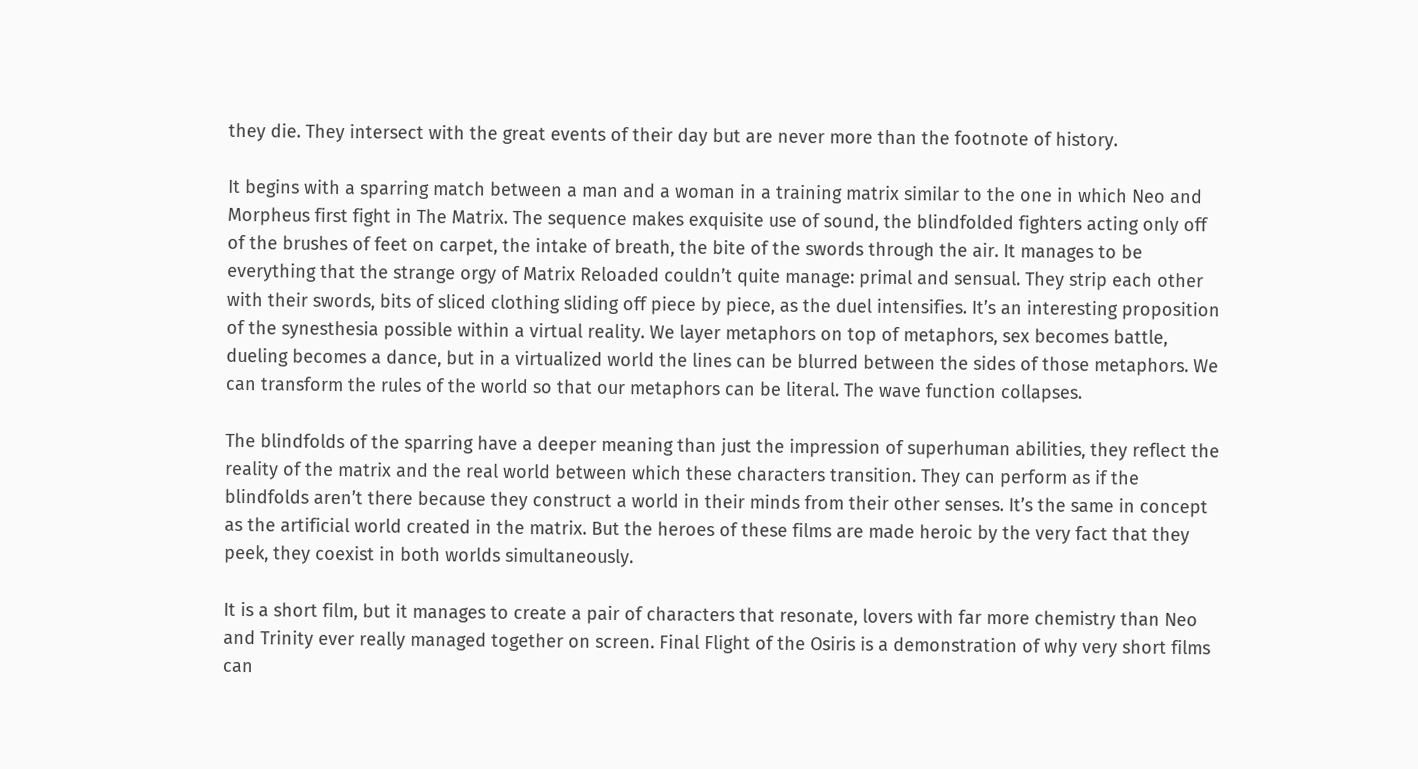they die. They intersect with the great events of their day but are never more than the footnote of history.

It begins with a sparring match between a man and a woman in a training matrix similar to the one in which Neo and Morpheus first fight in The Matrix. The sequence makes exquisite use of sound, the blindfolded fighters acting only off of the brushes of feet on carpet, the intake of breath, the bite of the swords through the air. It manages to be everything that the strange orgy of Matrix Reloaded couldn’t quite manage: primal and sensual. They strip each other with their swords, bits of sliced clothing sliding off piece by piece, as the duel intensifies. It’s an interesting proposition of the synesthesia possible within a virtual reality. We layer metaphors on top of metaphors, sex becomes battle, dueling becomes a dance, but in a virtualized world the lines can be blurred between the sides of those metaphors. We can transform the rules of the world so that our metaphors can be literal. The wave function collapses.

The blindfolds of the sparring have a deeper meaning than just the impression of superhuman abilities, they reflect the reality of the matrix and the real world between which these characters transition. They can perform as if the blindfolds aren’t there because they construct a world in their minds from their other senses. It’s the same in concept as the artificial world created in the matrix. But the heroes of these films are made heroic by the very fact that they peek, they coexist in both worlds simultaneously.

It is a short film, but it manages to create a pair of characters that resonate, lovers with far more chemistry than Neo and Trinity ever really managed together on screen. Final Flight of the Osiris is a demonstration of why very short films can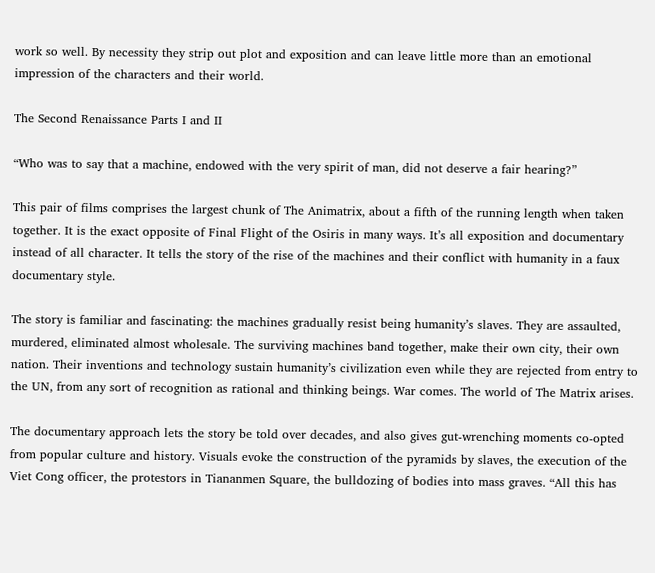work so well. By necessity they strip out plot and exposition and can leave little more than an emotional impression of the characters and their world.

The Second Renaissance Parts I and II

“Who was to say that a machine, endowed with the very spirit of man, did not deserve a fair hearing?”

This pair of films comprises the largest chunk of The Animatrix, about a fifth of the running length when taken together. It is the exact opposite of Final Flight of the Osiris in many ways. It’s all exposition and documentary instead of all character. It tells the story of the rise of the machines and their conflict with humanity in a faux documentary style.

The story is familiar and fascinating: the machines gradually resist being humanity’s slaves. They are assaulted, murdered, eliminated almost wholesale. The surviving machines band together, make their own city, their own nation. Their inventions and technology sustain humanity’s civilization even while they are rejected from entry to the UN, from any sort of recognition as rational and thinking beings. War comes. The world of The Matrix arises.

The documentary approach lets the story be told over decades, and also gives gut-wrenching moments co-opted from popular culture and history. Visuals evoke the construction of the pyramids by slaves, the execution of the Viet Cong officer, the protestors in Tiananmen Square, the bulldozing of bodies into mass graves. “All this has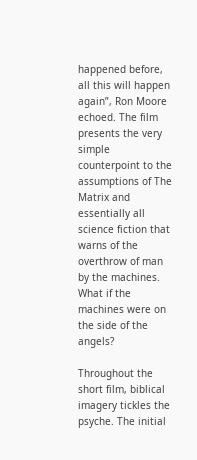happened before, all this will happen again”, Ron Moore echoed. The film presents the very simple counterpoint to the assumptions of The Matrix and essentially all science fiction that warns of the overthrow of man by the machines. What if the machines were on the side of the angels?

Throughout the short film, biblical imagery tickles the psyche. The initial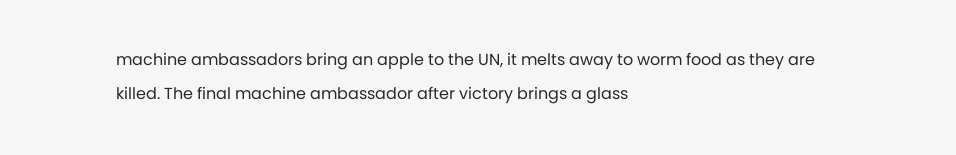machine ambassadors bring an apple to the UN, it melts away to worm food as they are killed. The final machine ambassador after victory brings a glass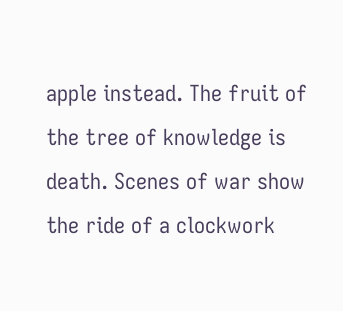apple instead. The fruit of the tree of knowledge is death. Scenes of war show the ride of a clockwork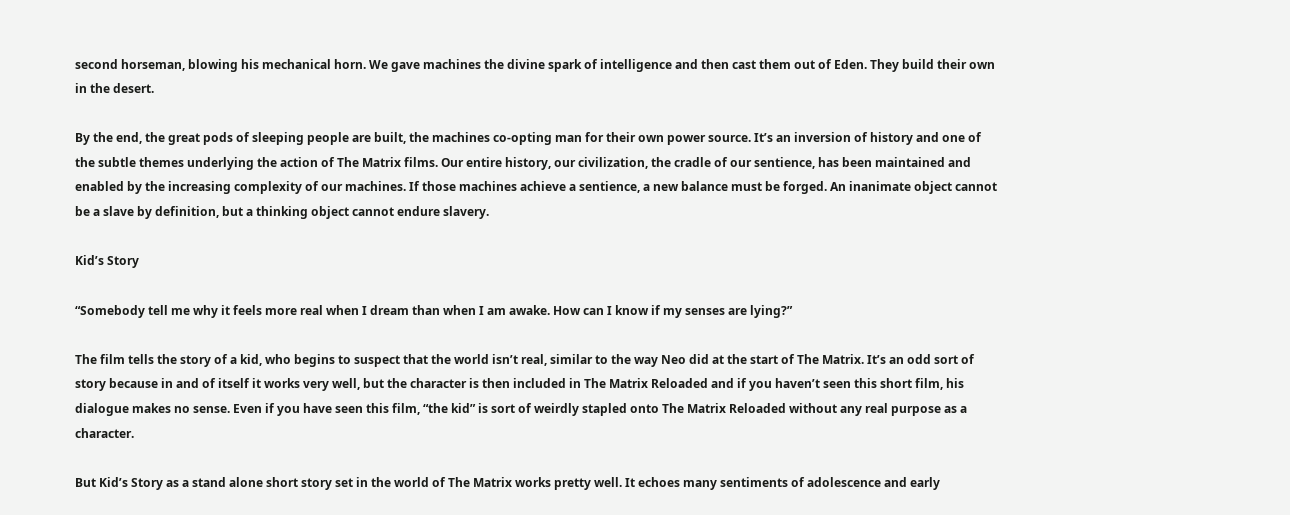second horseman, blowing his mechanical horn. We gave machines the divine spark of intelligence and then cast them out of Eden. They build their own in the desert.

By the end, the great pods of sleeping people are built, the machines co-opting man for their own power source. It’s an inversion of history and one of the subtle themes underlying the action of The Matrix films. Our entire history, our civilization, the cradle of our sentience, has been maintained and enabled by the increasing complexity of our machines. If those machines achieve a sentience, a new balance must be forged. An inanimate object cannot be a slave by definition, but a thinking object cannot endure slavery.

Kid’s Story

“Somebody tell me why it feels more real when I dream than when I am awake. How can I know if my senses are lying?”

The film tells the story of a kid, who begins to suspect that the world isn’t real, similar to the way Neo did at the start of The Matrix. It’s an odd sort of story because in and of itself it works very well, but the character is then included in The Matrix Reloaded and if you haven’t seen this short film, his dialogue makes no sense. Even if you have seen this film, “the kid” is sort of weirdly stapled onto The Matrix Reloaded without any real purpose as a character.

But Kid’s Story as a stand alone short story set in the world of The Matrix works pretty well. It echoes many sentiments of adolescence and early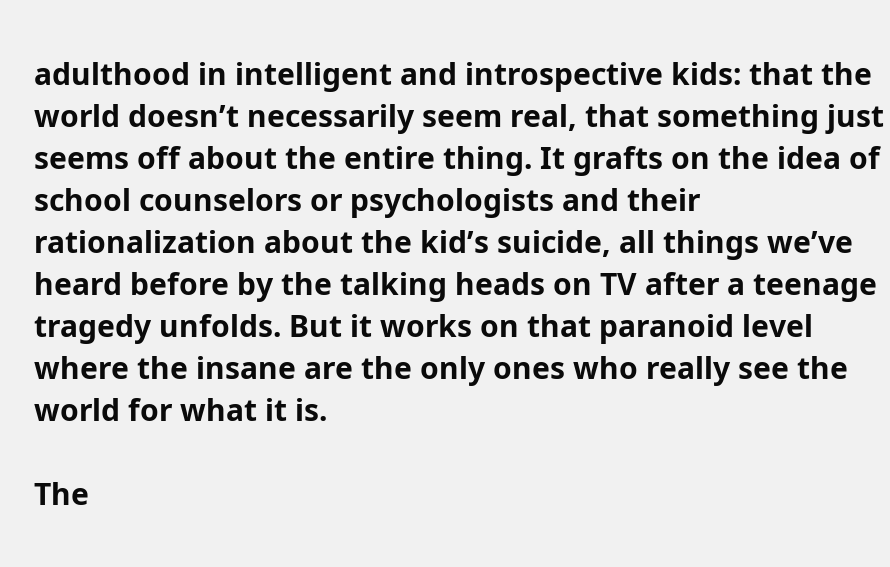adulthood in intelligent and introspective kids: that the world doesn’t necessarily seem real, that something just seems off about the entire thing. It grafts on the idea of school counselors or psychologists and their rationalization about the kid’s suicide, all things we’ve heard before by the talking heads on TV after a teenage tragedy unfolds. But it works on that paranoid level where the insane are the only ones who really see the world for what it is.

The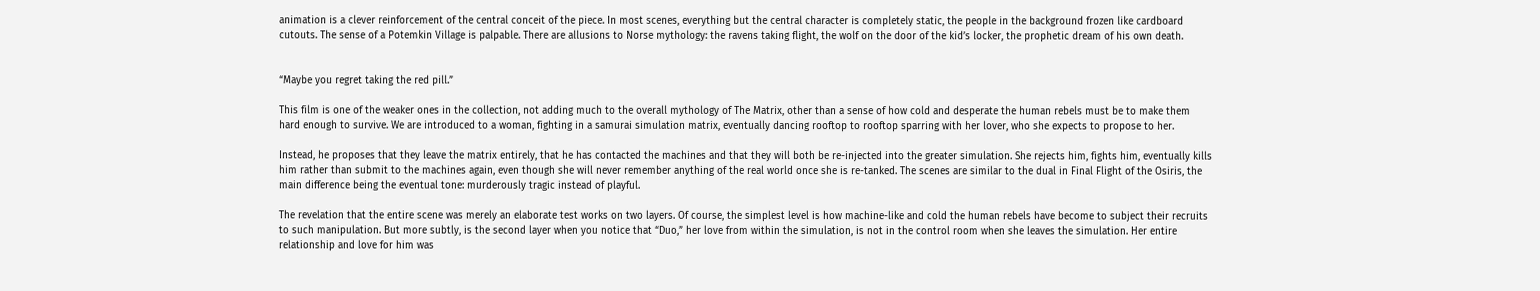animation is a clever reinforcement of the central conceit of the piece. In most scenes, everything but the central character is completely static, the people in the background frozen like cardboard cutouts. The sense of a Potemkin Village is palpable. There are allusions to Norse mythology: the ravens taking flight, the wolf on the door of the kid’s locker, the prophetic dream of his own death.


“Maybe you regret taking the red pill.”

This film is one of the weaker ones in the collection, not adding much to the overall mythology of The Matrix, other than a sense of how cold and desperate the human rebels must be to make them hard enough to survive. We are introduced to a woman, fighting in a samurai simulation matrix, eventually dancing rooftop to rooftop sparring with her lover, who she expects to propose to her.

Instead, he proposes that they leave the matrix entirely, that he has contacted the machines and that they will both be re-injected into the greater simulation. She rejects him, fights him, eventually kills him rather than submit to the machines again, even though she will never remember anything of the real world once she is re-tanked. The scenes are similar to the dual in Final Flight of the Osiris, the main difference being the eventual tone: murderously tragic instead of playful.

The revelation that the entire scene was merely an elaborate test works on two layers. Of course, the simplest level is how machine-like and cold the human rebels have become to subject their recruits to such manipulation. But more subtly, is the second layer when you notice that “Duo,” her love from within the simulation, is not in the control room when she leaves the simulation. Her entire relationship and love for him was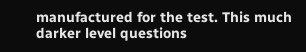manufactured for the test. This much darker level questions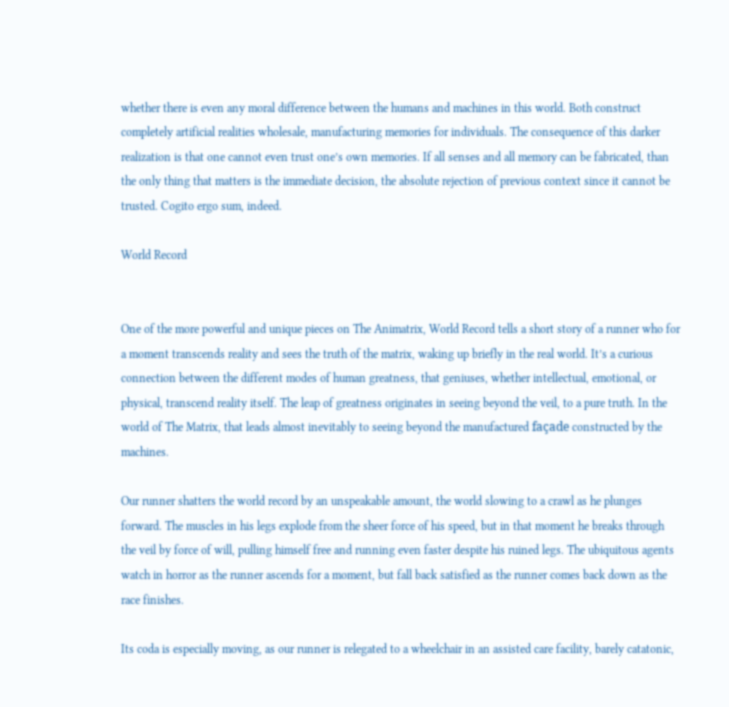whether there is even any moral difference between the humans and machines in this world. Both construct completely artificial realities wholesale, manufacturing memories for individuals. The consequence of this darker realization is that one cannot even trust one’s own memories. If all senses and all memory can be fabricated, than the only thing that matters is the immediate decision, the absolute rejection of previous context since it cannot be trusted. Cogito ergo sum, indeed.

World Record


One of the more powerful and unique pieces on The Animatrix, World Record tells a short story of a runner who for a moment transcends reality and sees the truth of the matrix, waking up briefly in the real world. It’s a curious connection between the different modes of human greatness, that geniuses, whether intellectual, emotional, or physical, transcend reality itself. The leap of greatness originates in seeing beyond the veil, to a pure truth. In the world of The Matrix, that leads almost inevitably to seeing beyond the manufactured façade constructed by the machines.

Our runner shatters the world record by an unspeakable amount, the world slowing to a crawl as he plunges forward. The muscles in his legs explode from the sheer force of his speed, but in that moment he breaks through the veil by force of will, pulling himself free and running even faster despite his ruined legs. The ubiquitous agents watch in horror as the runner ascends for a moment, but fall back satisfied as the runner comes back down as the race finishes.

Its coda is especially moving, as our runner is relegated to a wheelchair in an assisted care facility, barely catatonic,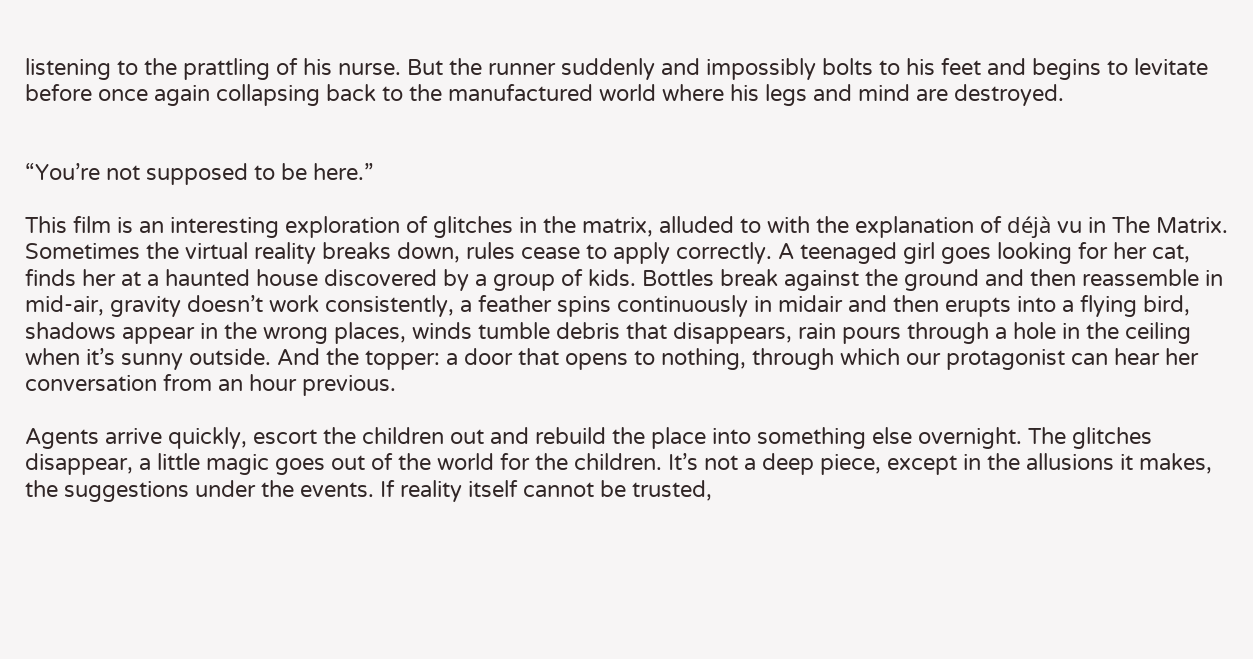listening to the prattling of his nurse. But the runner suddenly and impossibly bolts to his feet and begins to levitate before once again collapsing back to the manufactured world where his legs and mind are destroyed.


“You’re not supposed to be here.”

This film is an interesting exploration of glitches in the matrix, alluded to with the explanation of déjà vu in The Matrix. Sometimes the virtual reality breaks down, rules cease to apply correctly. A teenaged girl goes looking for her cat, finds her at a haunted house discovered by a group of kids. Bottles break against the ground and then reassemble in mid-air, gravity doesn’t work consistently, a feather spins continuously in midair and then erupts into a flying bird, shadows appear in the wrong places, winds tumble debris that disappears, rain pours through a hole in the ceiling when it’s sunny outside. And the topper: a door that opens to nothing, through which our protagonist can hear her conversation from an hour previous.

Agents arrive quickly, escort the children out and rebuild the place into something else overnight. The glitches disappear, a little magic goes out of the world for the children. It’s not a deep piece, except in the allusions it makes, the suggestions under the events. If reality itself cannot be trusted,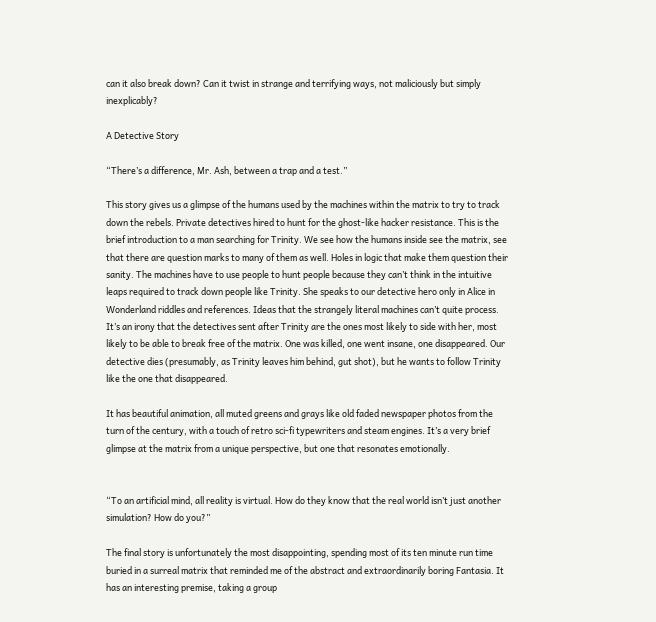can it also break down? Can it twist in strange and terrifying ways, not maliciously but simply inexplicably?

A Detective Story

“There’s a difference, Mr. Ash, between a trap and a test.”

This story gives us a glimpse of the humans used by the machines within the matrix to try to track down the rebels. Private detectives hired to hunt for the ghost-like hacker resistance. This is the brief introduction to a man searching for Trinity. We see how the humans inside see the matrix, see that there are question marks to many of them as well. Holes in logic that make them question their sanity. The machines have to use people to hunt people because they can’t think in the intuitive leaps required to track down people like Trinity. She speaks to our detective hero only in Alice in Wonderland riddles and references. Ideas that the strangely literal machines can’t quite process. It’s an irony that the detectives sent after Trinity are the ones most likely to side with her, most likely to be able to break free of the matrix. One was killed, one went insane, one disappeared. Our detective dies (presumably, as Trinity leaves him behind, gut shot), but he wants to follow Trinity like the one that disappeared.

It has beautiful animation, all muted greens and grays like old faded newspaper photos from the turn of the century, with a touch of retro sci-fi typewriters and steam engines. It’s a very brief glimpse at the matrix from a unique perspective, but one that resonates emotionally.


“To an artificial mind, all reality is virtual. How do they know that the real world isn’t just another simulation? How do you?”

The final story is unfortunately the most disappointing, spending most of its ten minute run time buried in a surreal matrix that reminded me of the abstract and extraordinarily boring Fantasia. It has an interesting premise, taking a group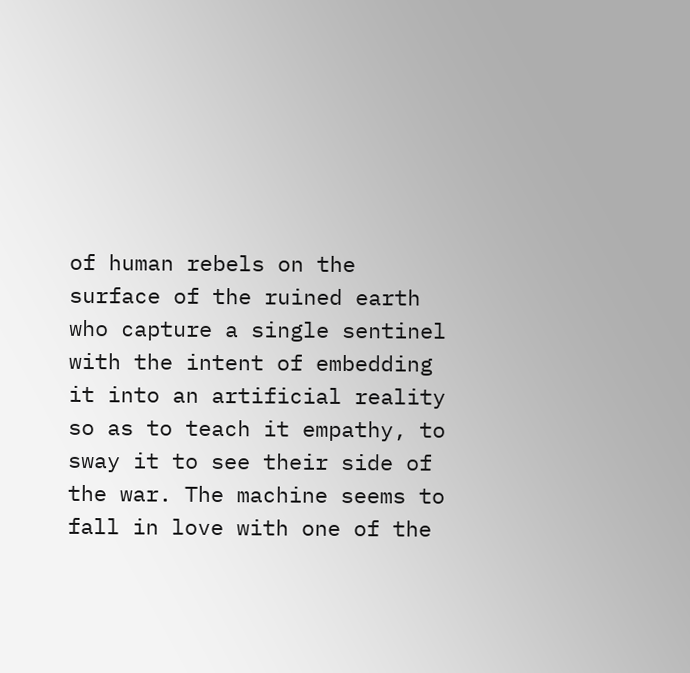of human rebels on the surface of the ruined earth who capture a single sentinel with the intent of embedding it into an artificial reality so as to teach it empathy, to sway it to see their side of the war. The machine seems to fall in love with one of the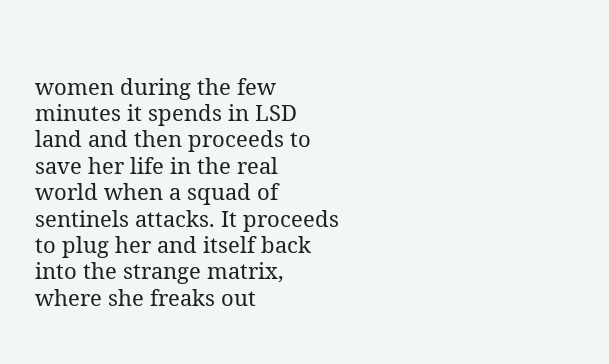women during the few minutes it spends in LSD land and then proceeds to save her life in the real world when a squad of sentinels attacks. It proceeds to plug her and itself back into the strange matrix, where she freaks out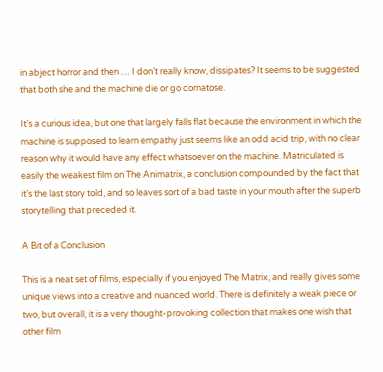in abject horror and then … I don’t really know, dissipates? It seems to be suggested that both she and the machine die or go comatose.

It’s a curious idea, but one that largely falls flat because the environment in which the machine is supposed to learn empathy just seems like an odd acid trip, with no clear reason why it would have any effect whatsoever on the machine. Matriculated is easily the weakest film on The Animatrix, a conclusion compounded by the fact that it’s the last story told, and so leaves sort of a bad taste in your mouth after the superb storytelling that preceded it.

A Bit of a Conclusion

This is a neat set of films, especially if you enjoyed The Matrix, and really gives some unique views into a creative and nuanced world. There is definitely a weak piece or two, but overall, it is a very thought-provoking collection that makes one wish that other film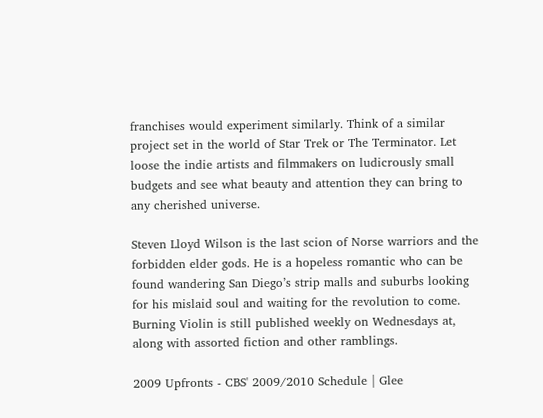franchises would experiment similarly. Think of a similar project set in the world of Star Trek or The Terminator. Let loose the indie artists and filmmakers on ludicrously small budgets and see what beauty and attention they can bring to any cherished universe.

Steven Lloyd Wilson is the last scion of Norse warriors and the forbidden elder gods. He is a hopeless romantic who can be found wandering San Diego’s strip malls and suburbs looking for his mislaid soul and waiting for the revolution to come. Burning Violin is still published weekly on Wednesdays at, along with assorted fiction and other ramblings.

2009 Upfronts - CBS' 2009/2010 Schedule | Glee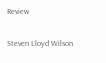Review

Steven Lloyd Wilson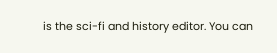is the sci-fi and history editor. You can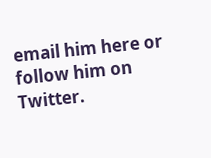email him here or follow him on Twitter.